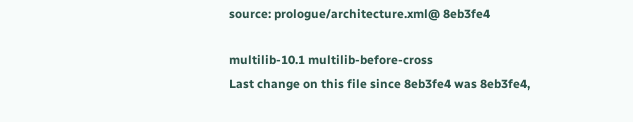source: prologue/architecture.xml@ 8eb3fe4

multilib-10.1 multilib-before-cross
Last change on this file since 8eb3fe4 was 8eb3fe4,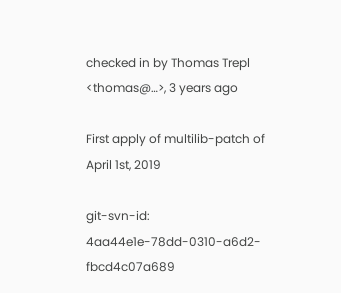checked in by Thomas Trepl <thomas@…>, 3 years ago

First apply of multilib-patch of April 1st, 2019

git-svn-id: 4aa44e1e-78dd-0310-a6d2-fbcd4c07a689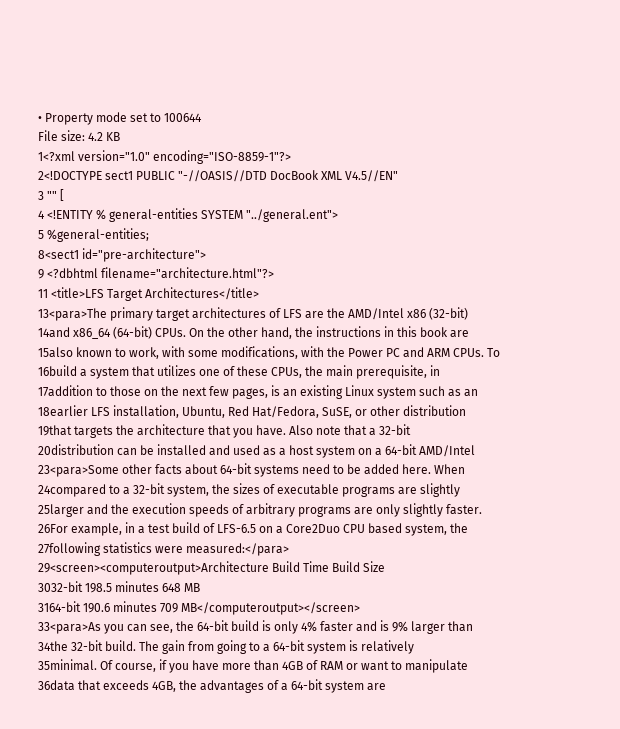• Property mode set to 100644
File size: 4.2 KB
1<?xml version="1.0" encoding="ISO-8859-1"?>
2<!DOCTYPE sect1 PUBLIC "-//OASIS//DTD DocBook XML V4.5//EN"
3 "" [
4 <!ENTITY % general-entities SYSTEM "../general.ent">
5 %general-entities;
8<sect1 id="pre-architecture">
9 <?dbhtml filename="architecture.html"?>
11 <title>LFS Target Architectures</title>
13<para>The primary target architectures of LFS are the AMD/Intel x86 (32-bit)
14and x86_64 (64-bit) CPUs. On the other hand, the instructions in this book are
15also known to work, with some modifications, with the Power PC and ARM CPUs. To
16build a system that utilizes one of these CPUs, the main prerequisite, in
17addition to those on the next few pages, is an existing Linux system such as an
18earlier LFS installation, Ubuntu, Red Hat/Fedora, SuSE, or other distribution
19that targets the architecture that you have. Also note that a 32-bit
20distribution can be installed and used as a host system on a 64-bit AMD/Intel
23<para>Some other facts about 64-bit systems need to be added here. When
24compared to a 32-bit system, the sizes of executable programs are slightly
25larger and the execution speeds of arbitrary programs are only slightly faster.
26For example, in a test build of LFS-6.5 on a Core2Duo CPU based system, the
27following statistics were measured:</para>
29<screen><computeroutput>Architecture Build Time Build Size
3032-bit 198.5 minutes 648 MB
3164-bit 190.6 minutes 709 MB</computeroutput></screen>
33<para>As you can see, the 64-bit build is only 4% faster and is 9% larger than
34the 32-bit build. The gain from going to a 64-bit system is relatively
35minimal. Of course, if you have more than 4GB of RAM or want to manipulate
36data that exceeds 4GB, the advantages of a 64-bit system are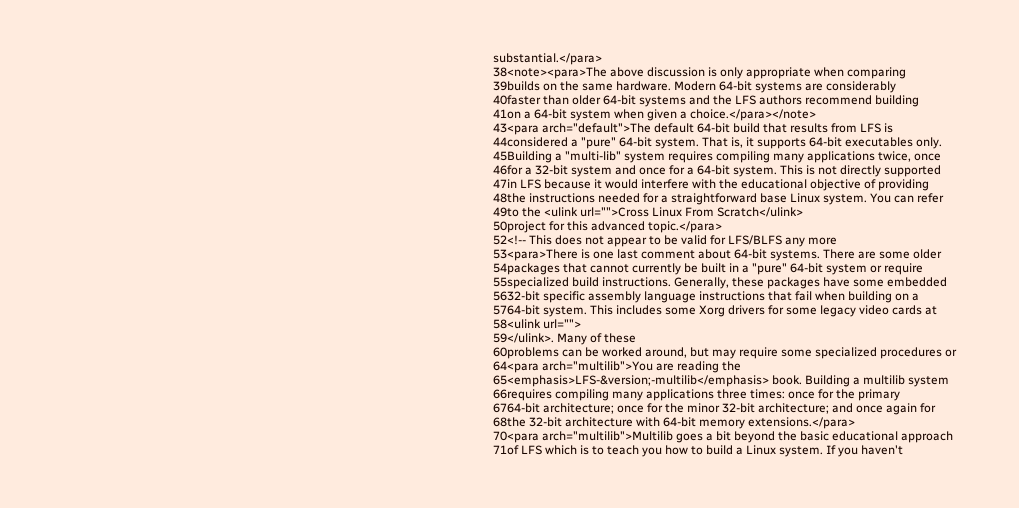substantial.</para>
38<note><para>The above discussion is only appropriate when comparing
39builds on the same hardware. Modern 64-bit systems are considerably
40faster than older 64-bit systems and the LFS authors recommend building
41on a 64-bit system when given a choice.</para></note>
43<para arch="default">The default 64-bit build that results from LFS is
44considered a "pure" 64-bit system. That is, it supports 64-bit executables only.
45Building a "multi-lib" system requires compiling many applications twice, once
46for a 32-bit system and once for a 64-bit system. This is not directly supported
47in LFS because it would interfere with the educational objective of providing
48the instructions needed for a straightforward base Linux system. You can refer
49to the <ulink url="">Cross Linux From Scratch</ulink>
50project for this advanced topic.</para>
52<!-- This does not appear to be valid for LFS/BLFS any more
53<para>There is one last comment about 64-bit systems. There are some older
54packages that cannot currently be built in a "pure" 64-bit system or require
55specialized build instructions. Generally, these packages have some embedded
5632-bit specific assembly language instructions that fail when building on a
5764-bit system. This includes some Xorg drivers for some legacy video cards at
58<ulink url="">
59</ulink>. Many of these
60problems can be worked around, but may require some specialized procedures or
64<para arch="multilib">You are reading the
65<emphasis>LFS-&version;-multilib</emphasis> book. Building a multilib system
66requires compiling many applications three times: once for the primary
6764-bit architecture; once for the minor 32-bit architecture; and once again for
68the 32-bit architecture with 64-bit memory extensions.</para>
70<para arch="multilib">Multilib goes a bit beyond the basic educational approach
71of LFS which is to teach you how to build a Linux system. If you haven't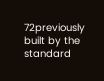72previously built by the standard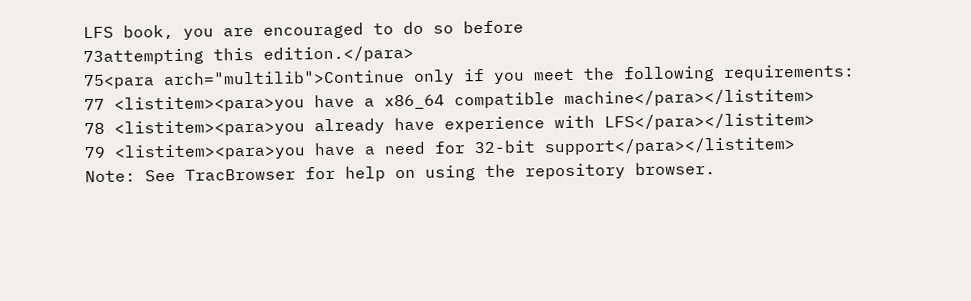LFS book, you are encouraged to do so before
73attempting this edition.</para>
75<para arch="multilib">Continue only if you meet the following requirements:
77 <listitem><para>you have a x86_64 compatible machine</para></listitem>
78 <listitem><para>you already have experience with LFS</para></listitem>
79 <listitem><para>you have a need for 32-bit support</para></listitem>
Note: See TracBrowser for help on using the repository browser.